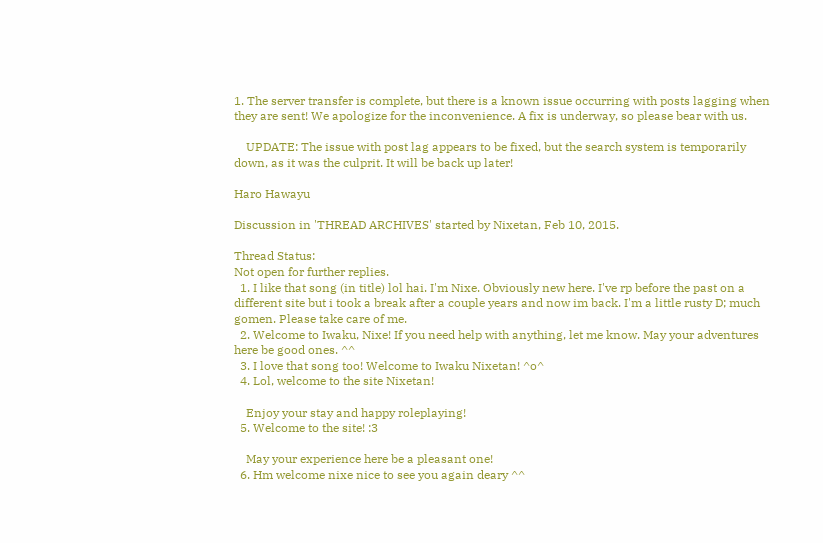1. The server transfer is complete, but there is a known issue occurring with posts lagging when they are sent! We apologize for the inconvenience. A fix is underway, so please bear with us.

    UPDATE: The issue with post lag appears to be fixed, but the search system is temporarily down, as it was the culprit. It will be back up later!

Haro Hawayu

Discussion in 'THREAD ARCHIVES' started by Nixetan, Feb 10, 2015.

Thread Status:
Not open for further replies.
  1. I like that song (in title) lol hai. I'm Nixe. Obviously new here. I've rp before the past on a different site but i took a break after a couple years and now im back. I'm a little rusty D; much gomen. Please take care of me.
  2. Welcome to Iwaku, Nixe! If you need help with anything, let me know. May your adventures here be good ones. ^^
  3. I love that song too! Welcome to Iwaku Nixetan! ^o^
  4. Lol, welcome to the site Nixetan!

    Enjoy your stay and happy roleplaying!
  5. Welcome to the site! :3

    May your experience here be a pleasant one!
  6. Hm welcome nixe nice to see you again deary ^^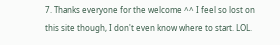7. Thanks everyone for the welcome ^^ I feel so lost on this site though, I don't even know where to start. LOL.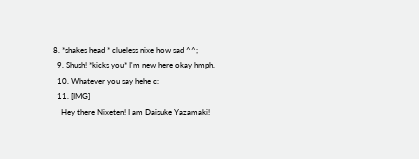8. *shakes head * clueless nixe how sad ^^;
  9. Shush! *kicks you* I'm new here okay hmph.
  10. Whatever you say hehe c:
  11. [IMG]
    Hey there Nixeten! I am Daisuke Yazamaki!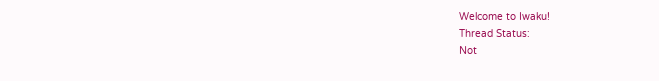Welcome to Iwaku!
Thread Status:
Not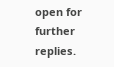open for further replies.